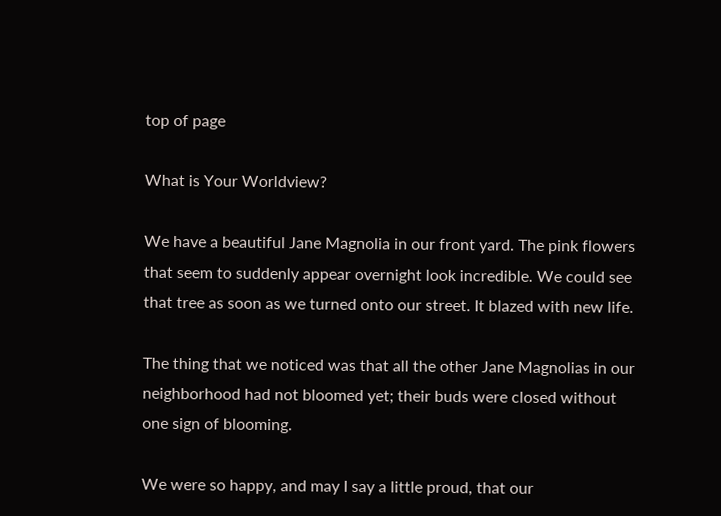top of page

What is Your Worldview?

We have a beautiful Jane Magnolia in our front yard. The pink flowers that seem to suddenly appear overnight look incredible. We could see that tree as soon as we turned onto our street. It blazed with new life.

The thing that we noticed was that all the other Jane Magnolias in our neighborhood had not bloomed yet; their buds were closed without one sign of blooming.

We were so happy, and may I say a little proud, that our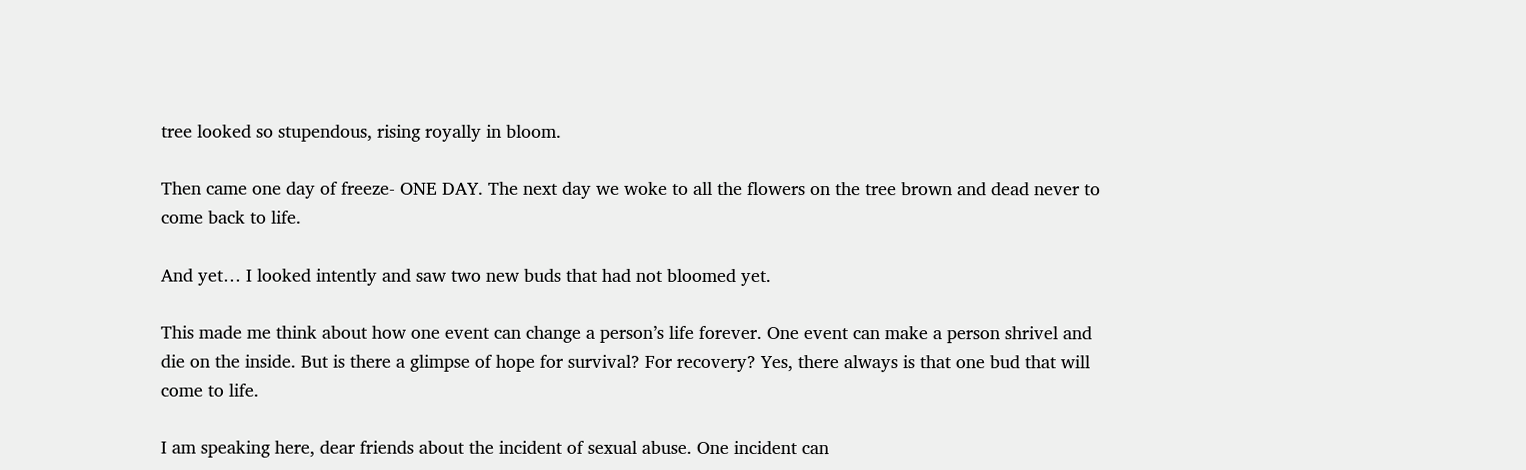tree looked so stupendous, rising royally in bloom.

Then came one day of freeze- ONE DAY. The next day we woke to all the flowers on the tree brown and dead never to come back to life.

And yet… I looked intently and saw two new buds that had not bloomed yet.

This made me think about how one event can change a person’s life forever. One event can make a person shrivel and die on the inside. But is there a glimpse of hope for survival? For recovery? Yes, there always is that one bud that will come to life.

I am speaking here, dear friends about the incident of sexual abuse. One incident can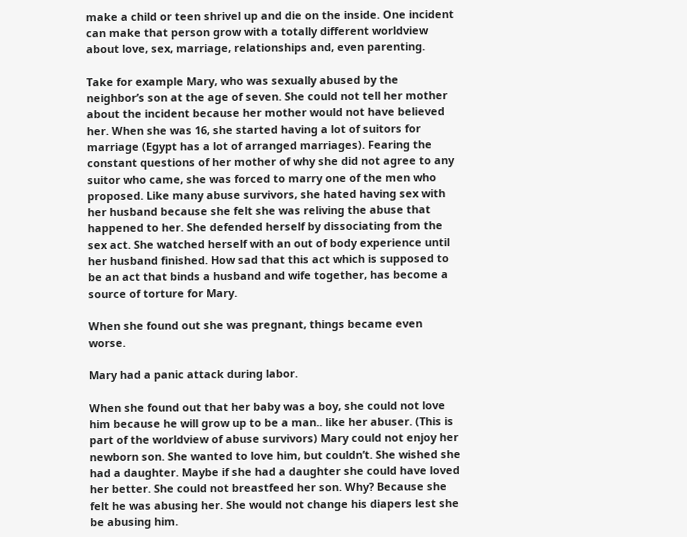make a child or teen shrivel up and die on the inside. One incident can make that person grow with a totally different worldview about love, sex, marriage, relationships and, even parenting.

Take for example Mary, who was sexually abused by the neighbor’s son at the age of seven. She could not tell her mother about the incident because her mother would not have believed her. When she was 16, she started having a lot of suitors for marriage (Egypt has a lot of arranged marriages). Fearing the constant questions of her mother of why she did not agree to any suitor who came, she was forced to marry one of the men who proposed. Like many abuse survivors, she hated having sex with her husband because she felt she was reliving the abuse that happened to her. She defended herself by dissociating from the sex act. She watched herself with an out of body experience until her husband finished. How sad that this act which is supposed to be an act that binds a husband and wife together, has become a source of torture for Mary.

When she found out she was pregnant, things became even worse.

Mary had a panic attack during labor.

When she found out that her baby was a boy, she could not love him because he will grow up to be a man.. like her abuser. (This is part of the worldview of abuse survivors) Mary could not enjoy her newborn son. She wanted to love him, but couldn’t. She wished she had a daughter. Maybe if she had a daughter she could have loved her better. She could not breastfeed her son. Why? Because she felt he was abusing her. She would not change his diapers lest she be abusing him.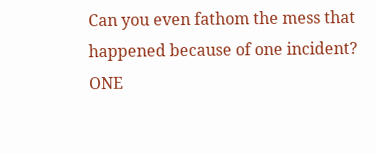Can you even fathom the mess that happened because of one incident? ONE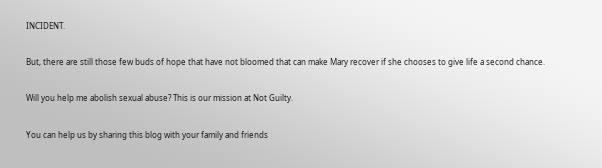INCIDENT.

But, there are still those few buds of hope that have not bloomed that can make Mary recover if she chooses to give life a second chance.

Will you help me abolish sexual abuse? This is our mission at Not Guilty.

You can help us by sharing this blog with your family and friends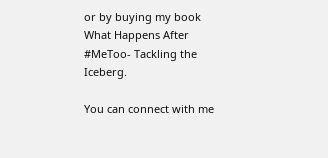or by buying my book What Happens After #MeToo- Tackling the Iceberg.

You can connect with me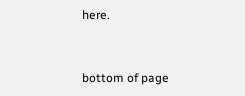here.


bottom of page